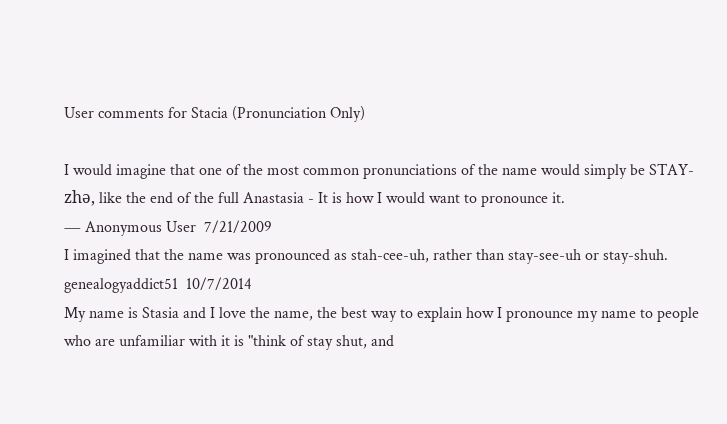User comments for Stacia (Pronunciation Only)

I would imagine that one of the most common pronunciations of the name would simply be STAY-zhə, like the end of the full Anastasia - It is how I would want to pronounce it.
― Anonymous User  7/21/2009
I imagined that the name was pronounced as stah-cee-uh, rather than stay-see-uh or stay-shuh.
genealogyaddict51  10/7/2014
My name is Stasia and I love the name, the best way to explain how I pronounce my name to people who are unfamiliar with it is "think of stay shut, and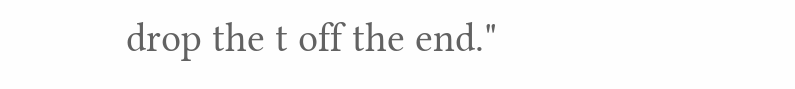drop the t off the end."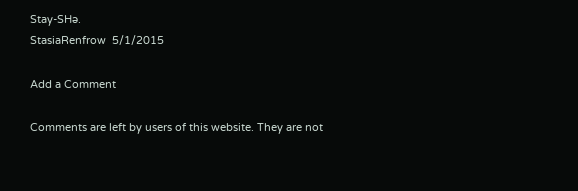Stay-SHə.
StasiaRenfrow  5/1/2015

Add a Comment

Comments are left by users of this website. They are not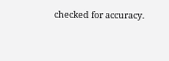checked for accuracy.